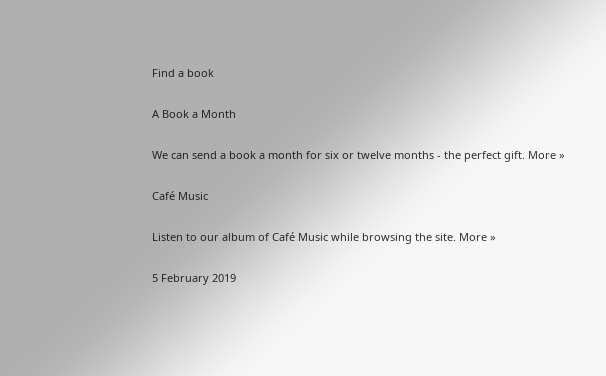Find a book

A Book a Month

We can send a book a month for six or twelve months - the perfect gift. More »

Café Music

Listen to our album of Café Music while browsing the site. More »

5 February 2019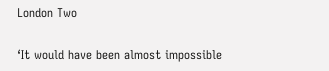London Two

‘It would have been almost impossible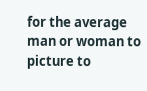for the average man or woman to picture to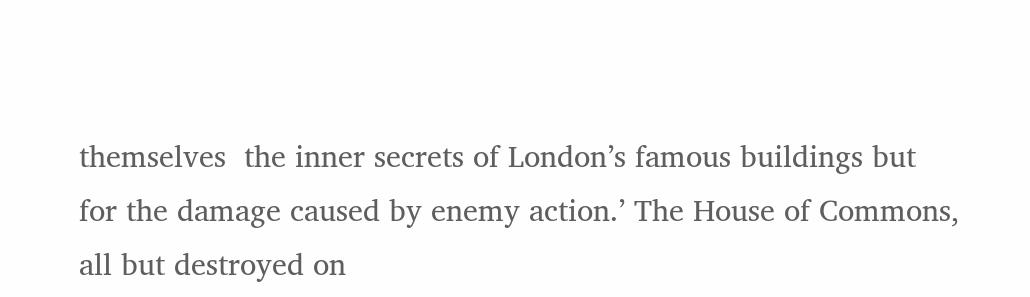themselves  the inner secrets of London’s famous buildings but for the damage caused by enemy action.’ The House of Commons, all but destroyed on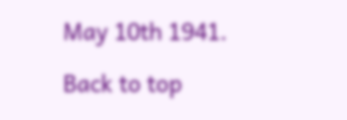May 10th 1941.

Back to top